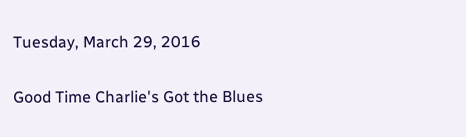Tuesday, March 29, 2016

Good Time Charlie's Got the Blues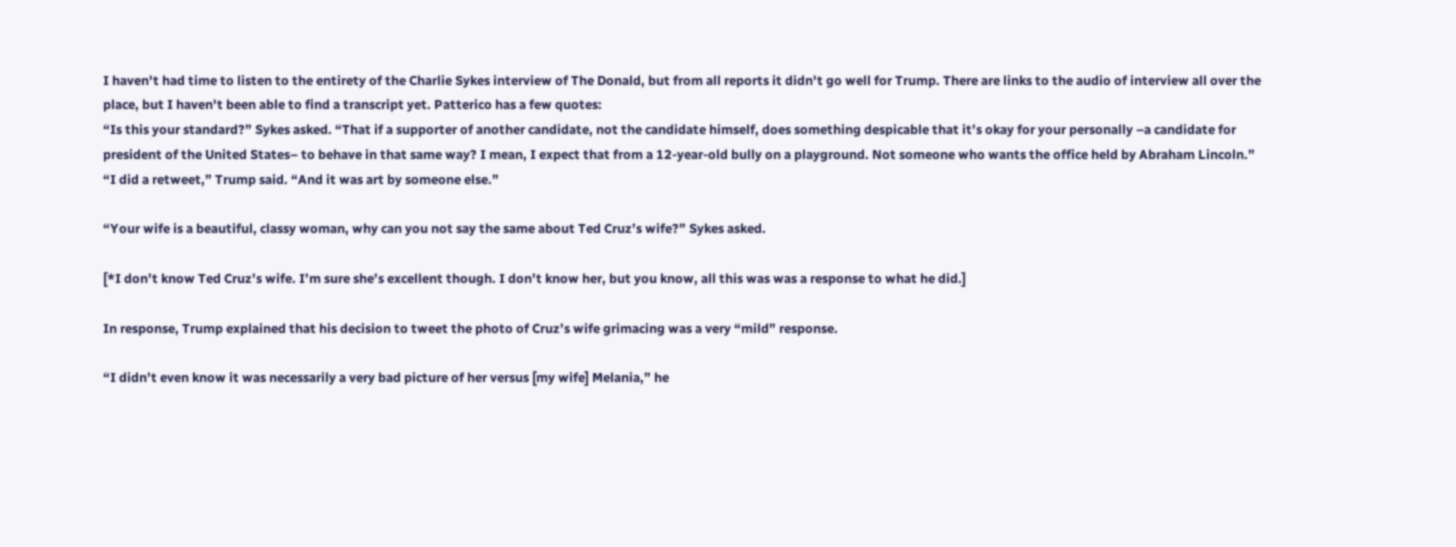I haven't had time to listen to the entirety of the Charlie Sykes interview of The Donald, but from all reports it didn't go well for Trump. There are links to the audio of interview all over the place, but I haven't been able to find a transcript yet. Patterico has a few quotes:
“Is this your standard?” Sykes asked. “That if a supporter of another candidate, not the candidate himself, does something despicable that it’s okay for your personally –a candidate for president of the United States– to behave in that same way? I mean, I expect that from a 12-year-old bully on a playground. Not someone who wants the office held by Abraham Lincoln.”
“I did a retweet,” Trump said. “And it was art by someone else.”

“Your wife is a beautiful, classy woman, why can you not say the same about Ted Cruz’s wife?” Sykes asked.

[*I don’t know Ted Cruz’s wife. I’m sure she’s excellent though. I don’t know her, but you know, all this was was a response to what he did.]

In response, Trump explained that his decision to tweet the photo of Cruz’s wife grimacing was a very “mild” response.

“I didn’t even know it was necessarily a very bad picture of her versus [my wife] Melania,” he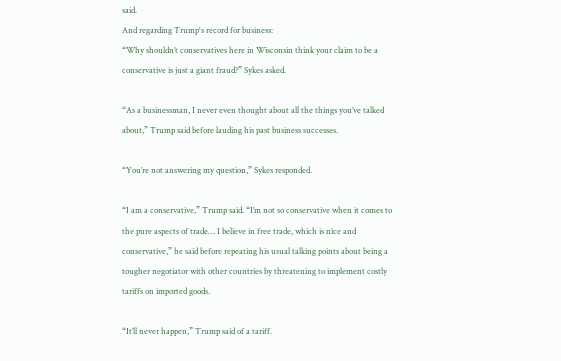said.
And regarding Trump's record for business:
“Why shouldn’t conservatives here in Wisconsin think your claim to be a conservative is just a giant fraud?” Sykes asked.

“As a businessman, I never even thought about all the things you’ve talked about,” Trump said before lauding his past business successes.

“You’re not answering my question,” Sykes responded.

“I am a conservative,” Trump said. “I’m not so conservative when it comes to the pure aspects of trade… I believe in free trade, which is nice and conservative,” he said before repeating his usual talking points about being a tougher negotiator with other countries by threatening to implement costly tariffs on imported goods.

“It’ll never happen,” Trump said of a tariff.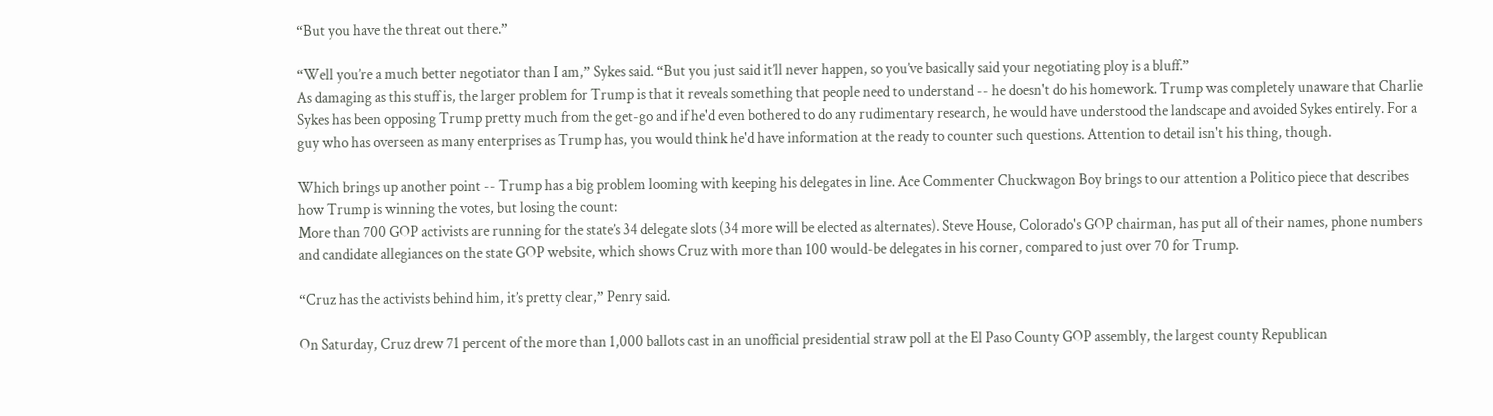“But you have the threat out there.”

“Well you’re a much better negotiator than I am,” Sykes said. “But you just said it’ll never happen, so you’ve basically said your negotiating ploy is a bluff.”
As damaging as this stuff is, the larger problem for Trump is that it reveals something that people need to understand -- he doesn't do his homework. Trump was completely unaware that Charlie Sykes has been opposing Trump pretty much from the get-go and if he'd even bothered to do any rudimentary research, he would have understood the landscape and avoided Sykes entirely. For a guy who has overseen as many enterprises as Trump has, you would think he'd have information at the ready to counter such questions. Attention to detail isn't his thing, though.

Which brings up another point -- Trump has a big problem looming with keeping his delegates in line. Ace Commenter Chuckwagon Boy brings to our attention a Politico piece that describes how Trump is winning the votes, but losing the count:
More than 700 GOP activists are running for the state’s 34 delegate slots (34 more will be elected as alternates). Steve House, Colorado's GOP chairman, has put all of their names, phone numbers and candidate allegiances on the state GOP website, which shows Cruz with more than 100 would-be delegates in his corner, compared to just over 70 for Trump.

“Cruz has the activists behind him, it’s pretty clear,” Penry said.

On Saturday, Cruz drew 71 percent of the more than 1,000 ballots cast in an unofficial presidential straw poll at the El Paso County GOP assembly, the largest county Republican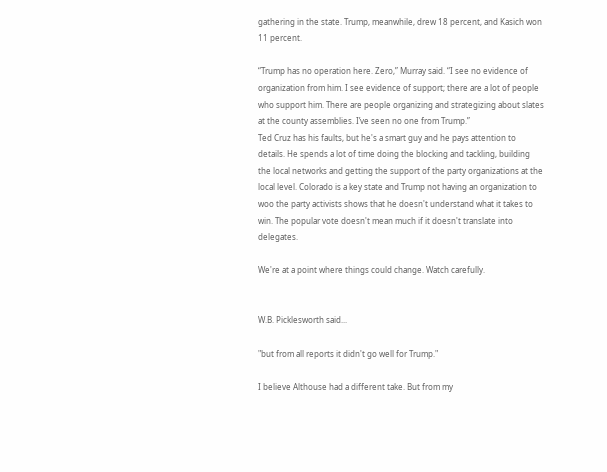gathering in the state. Trump, meanwhile, drew 18 percent, and Kasich won 11 percent.

“Trump has no operation here. Zero,” Murray said. “I see no evidence of organization from him. I see evidence of support; there are a lot of people who support him. There are people organizing and strategizing about slates at the county assemblies. I’ve seen no one from Trump.”
Ted Cruz has his faults, but he's a smart guy and he pays attention to details. He spends a lot of time doing the blocking and tackling, building the local networks and getting the support of the party organizations at the local level. Colorado is a key state and Trump not having an organization to woo the party activists shows that he doesn't understand what it takes to win. The popular vote doesn't mean much if it doesn't translate into delegates.

We're at a point where things could change. Watch carefully.


W.B. Picklesworth said...

"but from all reports it didn't go well for Trump."

I believe Althouse had a different take. But from my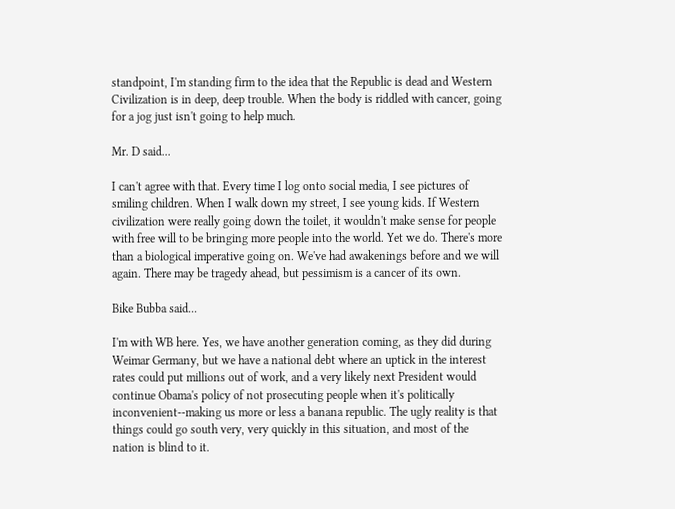standpoint, I'm standing firm to the idea that the Republic is dead and Western Civilization is in deep, deep trouble. When the body is riddled with cancer, going for a jog just isn't going to help much.

Mr. D said...

I can't agree with that. Every time I log onto social media, I see pictures of smiling children. When I walk down my street, I see young kids. If Western civilization were really going down the toilet, it wouldn't make sense for people with free will to be bringing more people into the world. Yet we do. There's more than a biological imperative going on. We've had awakenings before and we will again. There may be tragedy ahead, but pessimism is a cancer of its own.

Bike Bubba said...

I'm with WB here. Yes, we have another generation coming, as they did during Weimar Germany, but we have a national debt where an uptick in the interest rates could put millions out of work, and a very likely next President would continue Obama's policy of not prosecuting people when it's politically inconvenient--making us more or less a banana republic. The ugly reality is that things could go south very, very quickly in this situation, and most of the nation is blind to it.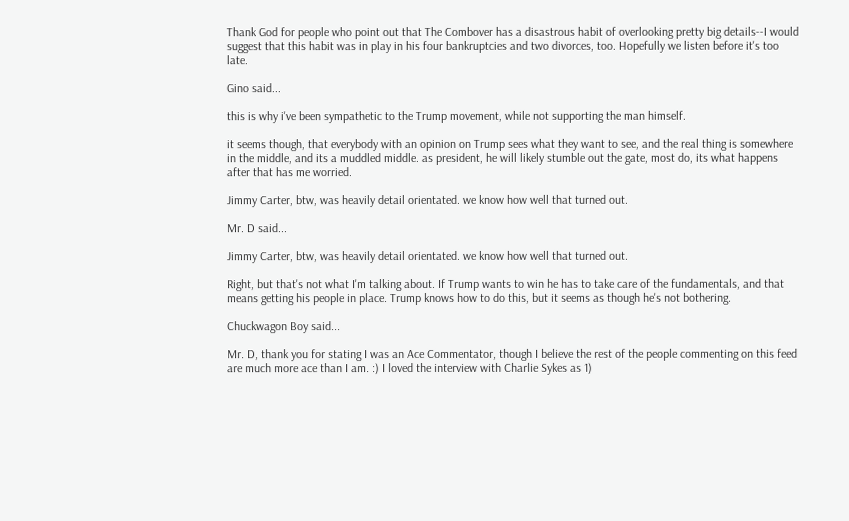Thank God for people who point out that The Combover has a disastrous habit of overlooking pretty big details--I would suggest that this habit was in play in his four bankruptcies and two divorces, too. Hopefully we listen before it's too late.

Gino said...

this is why i've been sympathetic to the Trump movement, while not supporting the man himself.

it seems though, that everybody with an opinion on Trump sees what they want to see, and the real thing is somewhere in the middle, and its a muddled middle. as president, he will likely stumble out the gate, most do, its what happens after that has me worried.

Jimmy Carter, btw, was heavily detail orientated. we know how well that turned out.

Mr. D said...

Jimmy Carter, btw, was heavily detail orientated. we know how well that turned out.

Right, but that's not what I'm talking about. If Trump wants to win he has to take care of the fundamentals, and that means getting his people in place. Trump knows how to do this, but it seems as though he's not bothering.

Chuckwagon Boy said...

Mr. D, thank you for stating I was an Ace Commentator, though I believe the rest of the people commenting on this feed are much more ace than I am. :) I loved the interview with Charlie Sykes as 1)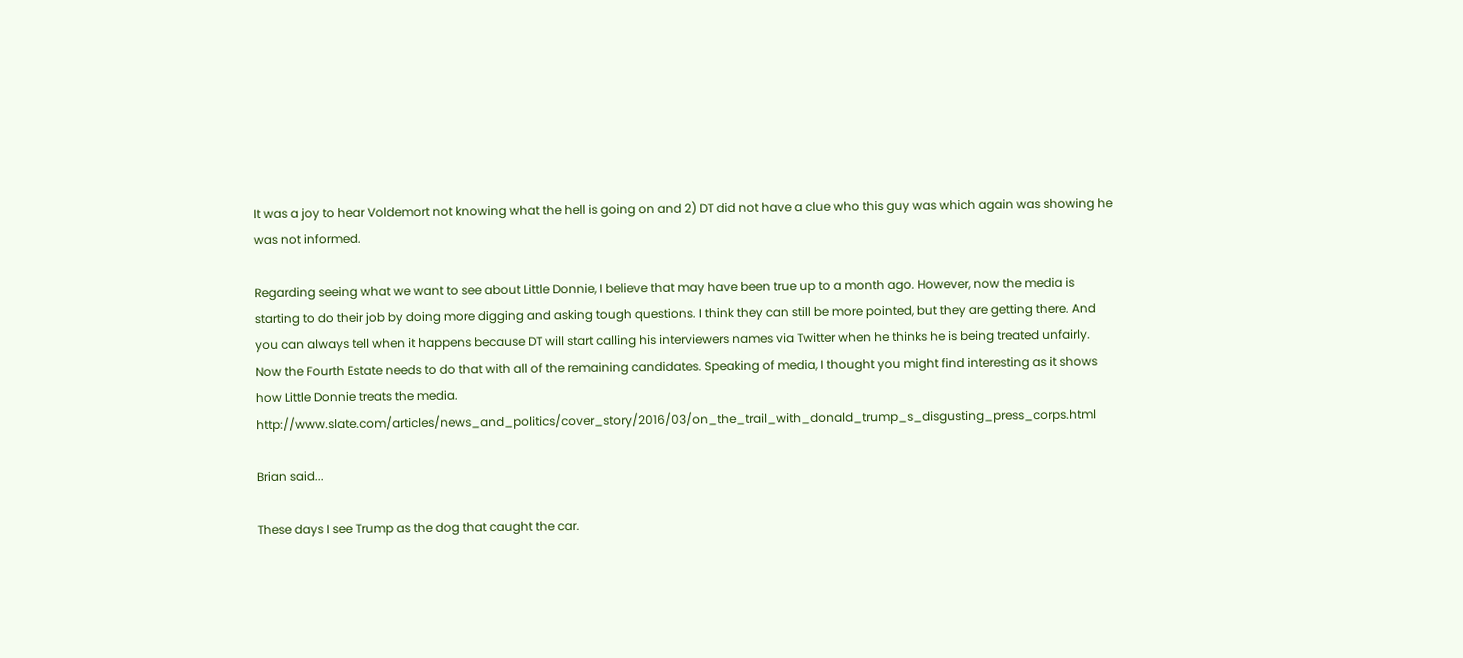It was a joy to hear Voldemort not knowing what the hell is going on and 2) DT did not have a clue who this guy was which again was showing he was not informed.

Regarding seeing what we want to see about Little Donnie, I believe that may have been true up to a month ago. However, now the media is starting to do their job by doing more digging and asking tough questions. I think they can still be more pointed, but they are getting there. And you can always tell when it happens because DT will start calling his interviewers names via Twitter when he thinks he is being treated unfairly. Now the Fourth Estate needs to do that with all of the remaining candidates. Speaking of media, I thought you might find interesting as it shows how Little Donnie treats the media. http://www.slate.com/articles/news_and_politics/cover_story/2016/03/on_the_trail_with_donald_trump_s_disgusting_press_corps.html

Brian said...

These days I see Trump as the dog that caught the car.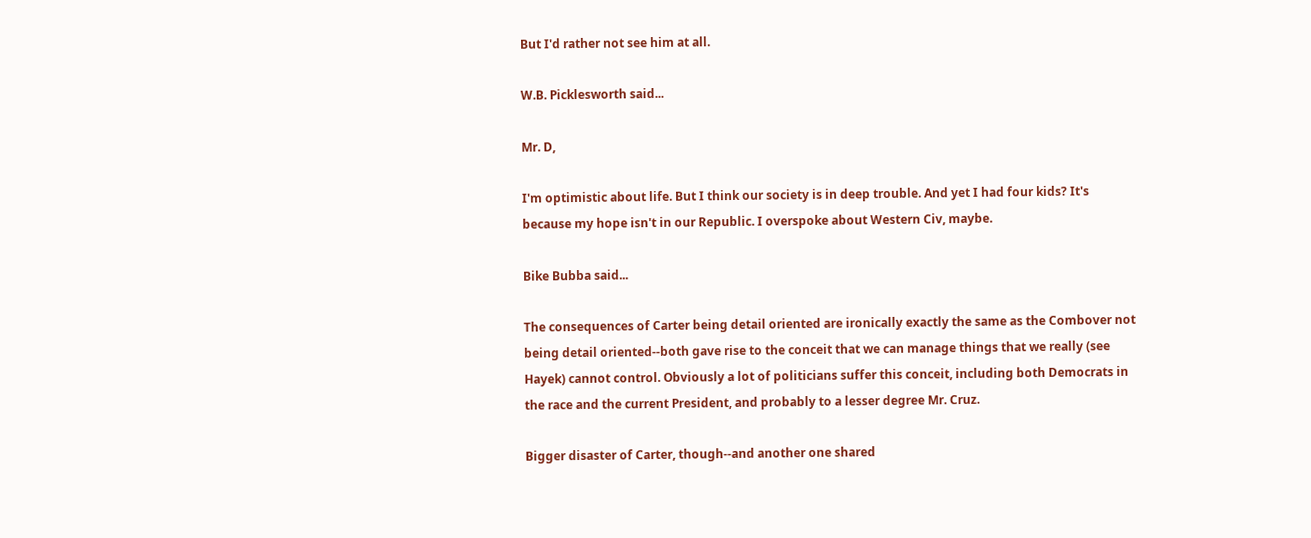But I'd rather not see him at all.

W.B. Picklesworth said...

Mr. D,

I'm optimistic about life. But I think our society is in deep trouble. And yet I had four kids? It's because my hope isn't in our Republic. I overspoke about Western Civ, maybe.

Bike Bubba said...

The consequences of Carter being detail oriented are ironically exactly the same as the Combover not being detail oriented--both gave rise to the conceit that we can manage things that we really (see Hayek) cannot control. Obviously a lot of politicians suffer this conceit, including both Democrats in the race and the current President, and probably to a lesser degree Mr. Cruz.

Bigger disaster of Carter, though--and another one shared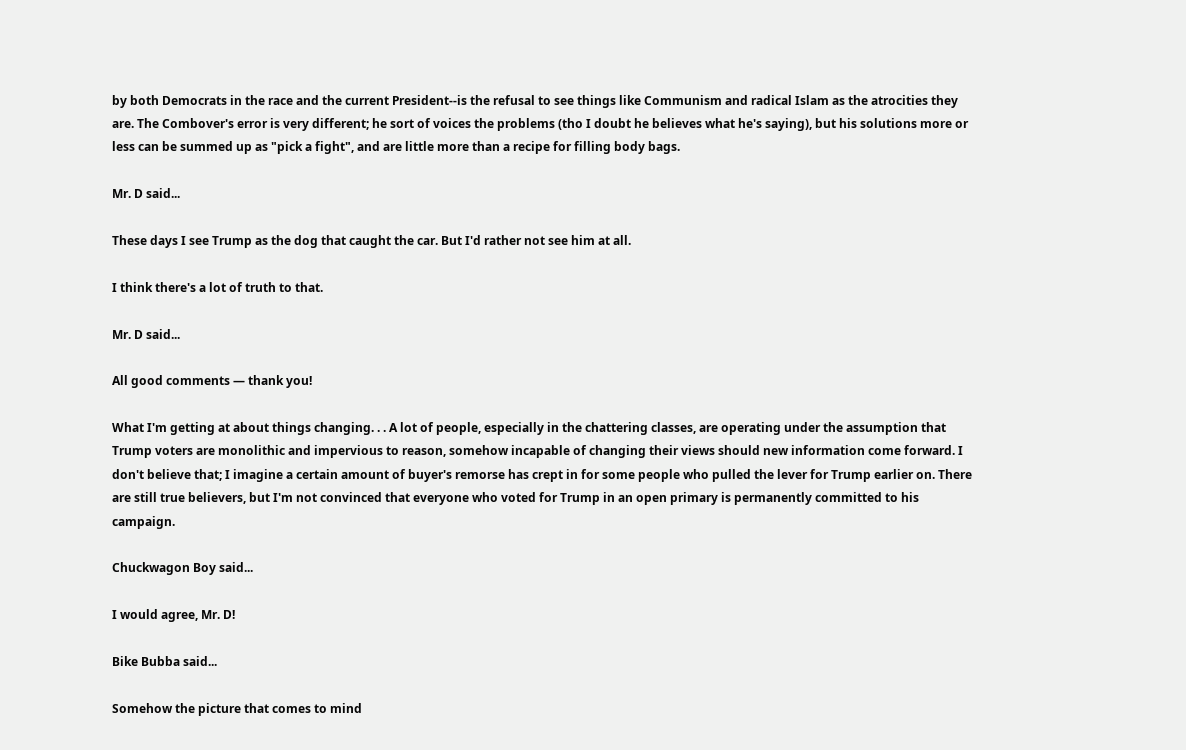by both Democrats in the race and the current President--is the refusal to see things like Communism and radical Islam as the atrocities they are. The Combover's error is very different; he sort of voices the problems (tho I doubt he believes what he's saying), but his solutions more or less can be summed up as "pick a fight", and are little more than a recipe for filling body bags.

Mr. D said...

These days I see Trump as the dog that caught the car. But I'd rather not see him at all.

I think there's a lot of truth to that.

Mr. D said...

All good comments — thank you!

What I'm getting at about things changing. . . A lot of people, especially in the chattering classes, are operating under the assumption that Trump voters are monolithic and impervious to reason, somehow incapable of changing their views should new information come forward. I don't believe that; I imagine a certain amount of buyer's remorse has crept in for some people who pulled the lever for Trump earlier on. There are still true believers, but I'm not convinced that everyone who voted for Trump in an open primary is permanently committed to his campaign.

Chuckwagon Boy said...

I would agree, Mr. D!

Bike Bubba said...

Somehow the picture that comes to mind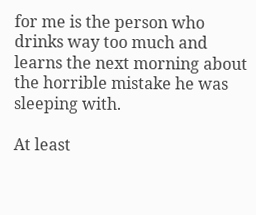for me is the person who drinks way too much and learns the next morning about the horrible mistake he was sleeping with.

At least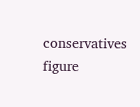conservatives figure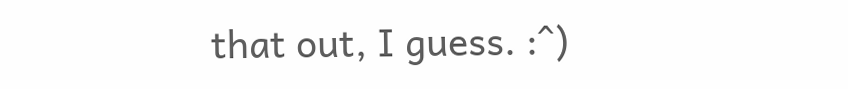that out, I guess. :^)